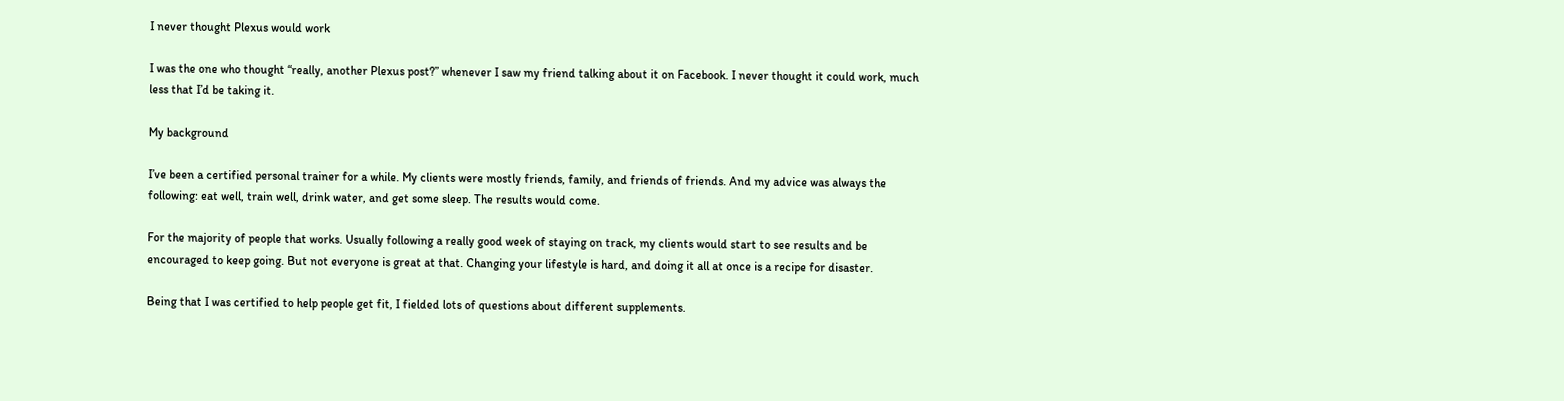I never thought Plexus would work

I was the one who thought “really, another Plexus post?” whenever I saw my friend talking about it on Facebook. I never thought it could work, much less that I’d be taking it.

My background

I’ve been a certified personal trainer for a while. My clients were mostly friends, family, and friends of friends. And my advice was always the following: eat well, train well, drink water, and get some sleep. The results would come.

For the majority of people that works. Usually following a really good week of staying on track, my clients would start to see results and be encouraged to keep going. But not everyone is great at that. Changing your lifestyle is hard, and doing it all at once is a recipe for disaster.

Being that I was certified to help people get fit, I fielded lots of questions about different supplements.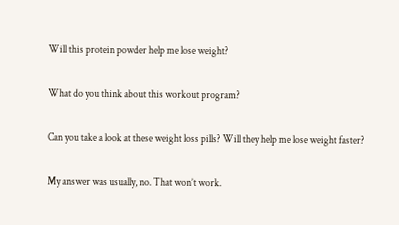Will this protein powder help me lose weight?

What do you think about this workout program?

Can you take a look at these weight loss pills? Will they help me lose weight faster?

My answer was usually, no. That won’t work.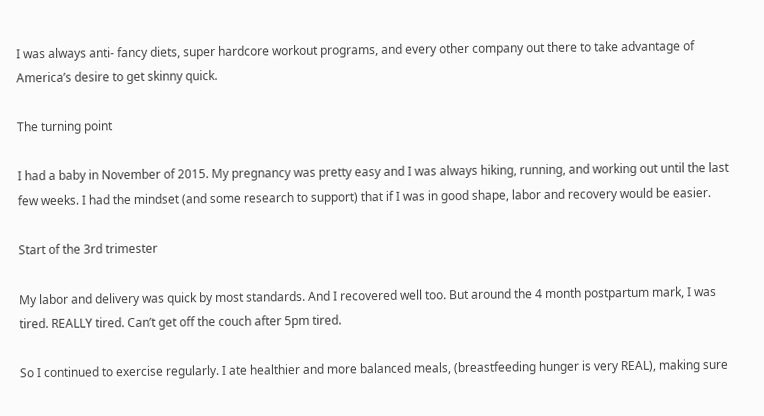I was always anti- fancy diets, super hardcore workout programs, and every other company out there to take advantage of America’s desire to get skinny quick.

The turning point

I had a baby in November of 2015. My pregnancy was pretty easy and I was always hiking, running, and working out until the last few weeks. I had the mindset (and some research to support) that if I was in good shape, labor and recovery would be easier.

Start of the 3rd trimester

My labor and delivery was quick by most standards. And I recovered well too. But around the 4 month postpartum mark, I was tired. REALLY tired. Can’t get off the couch after 5pm tired.

So I continued to exercise regularly. I ate healthier and more balanced meals, (breastfeeding hunger is very REAL), making sure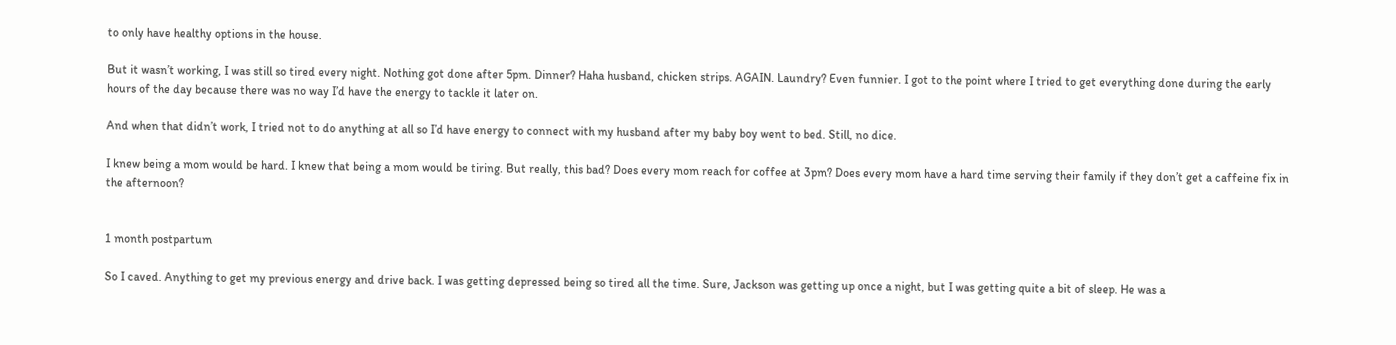to only have healthy options in the house.

But it wasn’t working, I was still so tired every night. Nothing got done after 5pm. Dinner? Haha husband, chicken strips. AGAIN. Laundry? Even funnier. I got to the point where I tried to get everything done during the early hours of the day because there was no way I’d have the energy to tackle it later on.

And when that didn’t work, I tried not to do anything at all so I’d have energy to connect with my husband after my baby boy went to bed. Still, no dice.

I knew being a mom would be hard. I knew that being a mom would be tiring. But really, this bad? Does every mom reach for coffee at 3pm? Does every mom have a hard time serving their family if they don’t get a caffeine fix in the afternoon?


1 month postpartum

So I caved. Anything to get my previous energy and drive back. I was getting depressed being so tired all the time. Sure, Jackson was getting up once a night, but I was getting quite a bit of sleep. He was a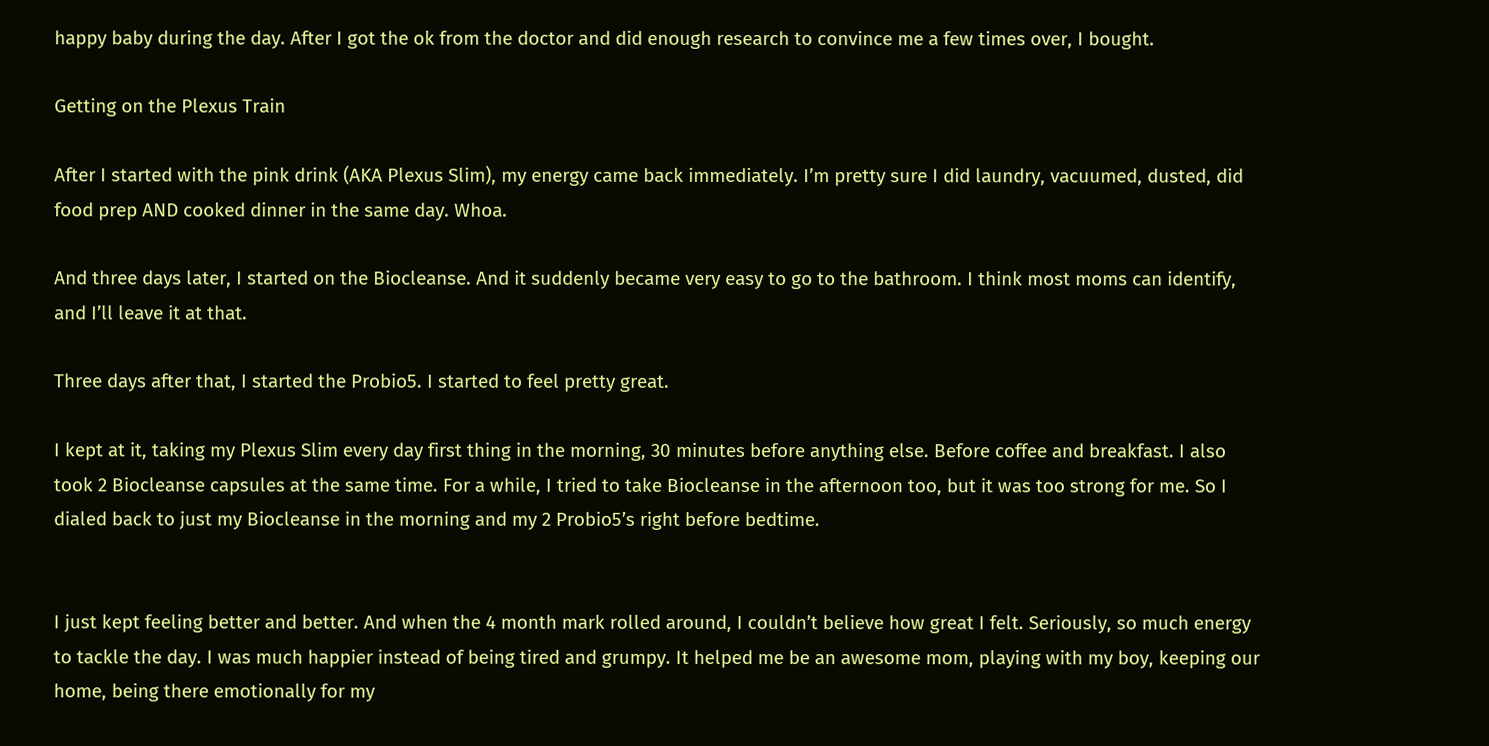happy baby during the day. After I got the ok from the doctor and did enough research to convince me a few times over, I bought.

Getting on the Plexus Train

After I started with the pink drink (AKA Plexus Slim), my energy came back immediately. I’m pretty sure I did laundry, vacuumed, dusted, did food prep AND cooked dinner in the same day. Whoa.

And three days later, I started on the Biocleanse. And it suddenly became very easy to go to the bathroom. I think most moms can identify, and I’ll leave it at that.

Three days after that, I started the Probio5. I started to feel pretty great.

I kept at it, taking my Plexus Slim every day first thing in the morning, 30 minutes before anything else. Before coffee and breakfast. I also took 2 Biocleanse capsules at the same time. For a while, I tried to take Biocleanse in the afternoon too, but it was too strong for me. So I dialed back to just my Biocleanse in the morning and my 2 Probio5’s right before bedtime.


I just kept feeling better and better. And when the 4 month mark rolled around, I couldn’t believe how great I felt. Seriously, so much energy to tackle the day. I was much happier instead of being tired and grumpy. It helped me be an awesome mom, playing with my boy, keeping our home, being there emotionally for my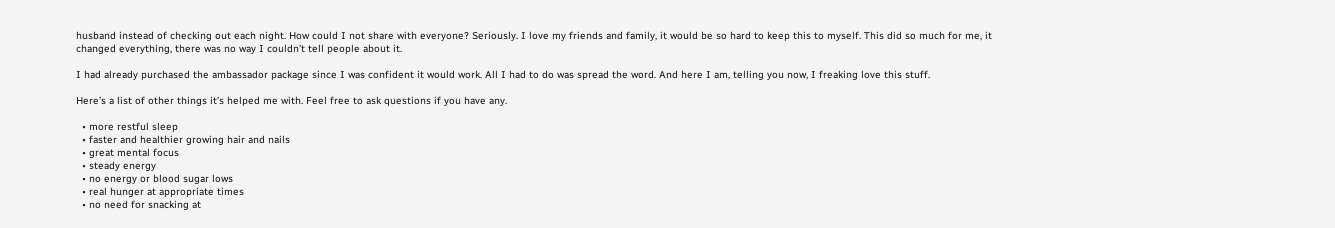husband instead of checking out each night. How could I not share with everyone? Seriously. I love my friends and family, it would be so hard to keep this to myself. This did so much for me, it changed everything, there was no way I couldn’t tell people about it.

I had already purchased the ambassador package since I was confident it would work. All I had to do was spread the word. And here I am, telling you now, I freaking love this stuff.

Here’s a list of other things it’s helped me with. Feel free to ask questions if you have any.

  • more restful sleep
  • faster and healthier growing hair and nails
  • great mental focus
  • steady energy
  • no energy or blood sugar lows
  • real hunger at appropriate times
  • no need for snacking at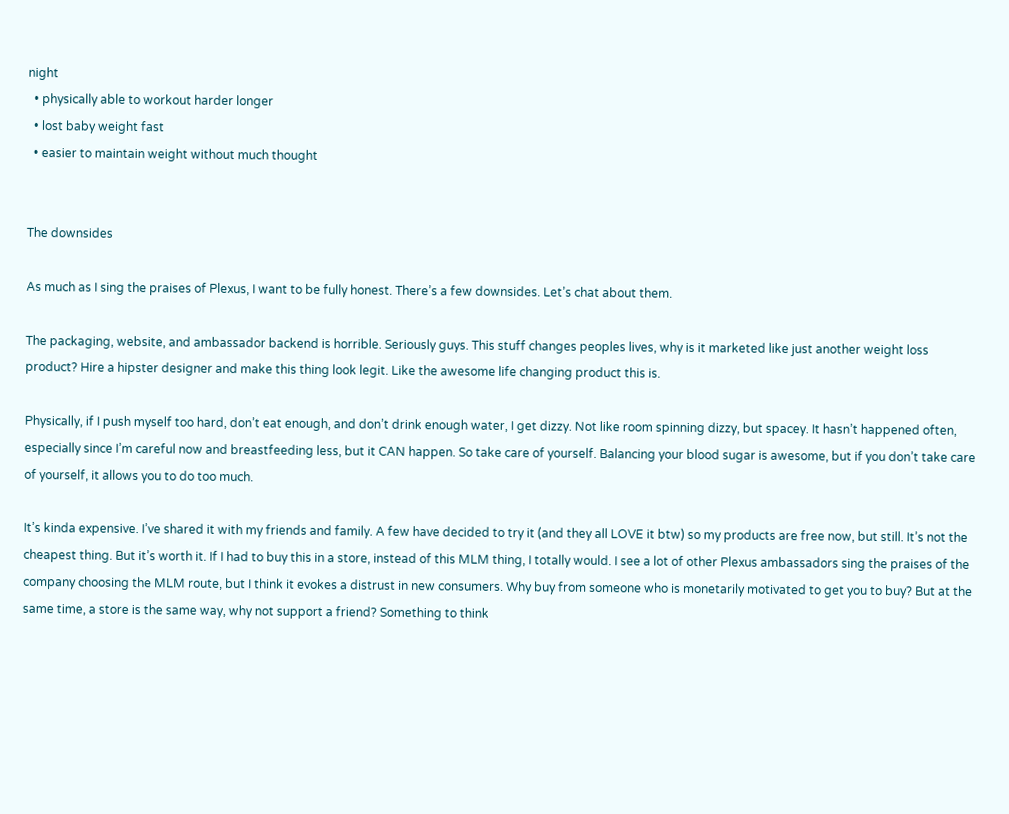night
  • physically able to workout harder longer
  • lost baby weight fast
  • easier to maintain weight without much thought


The downsides

As much as I sing the praises of Plexus, I want to be fully honest. There’s a few downsides. Let’s chat about them.

The packaging, website, and ambassador backend is horrible. Seriously guys. This stuff changes peoples lives, why is it marketed like just another weight loss product? Hire a hipster designer and make this thing look legit. Like the awesome life changing product this is.

Physically, if I push myself too hard, don’t eat enough, and don’t drink enough water, I get dizzy. Not like room spinning dizzy, but spacey. It hasn’t happened often, especially since I’m careful now and breastfeeding less, but it CAN happen. So take care of yourself. Balancing your blood sugar is awesome, but if you don’t take care of yourself, it allows you to do too much.

It’s kinda expensive. I’ve shared it with my friends and family. A few have decided to try it (and they all LOVE it btw) so my products are free now, but still. It’s not the cheapest thing. But it’s worth it. If I had to buy this in a store, instead of this MLM thing, I totally would. I see a lot of other Plexus ambassadors sing the praises of the company choosing the MLM route, but I think it evokes a distrust in new consumers. Why buy from someone who is monetarily motivated to get you to buy? But at the same time, a store is the same way, why not support a friend? Something to think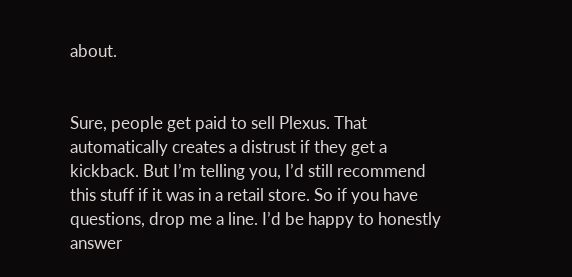about.


Sure, people get paid to sell Plexus. That automatically creates a distrust if they get a kickback. But I’m telling you, I’d still recommend this stuff if it was in a retail store. So if you have questions, drop me a line. I’d be happy to honestly answer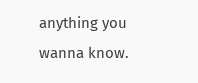anything you wanna know.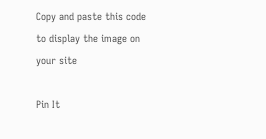Copy and paste this code to display the image on your site

Pin It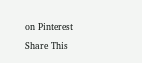on Pinterest

Share This